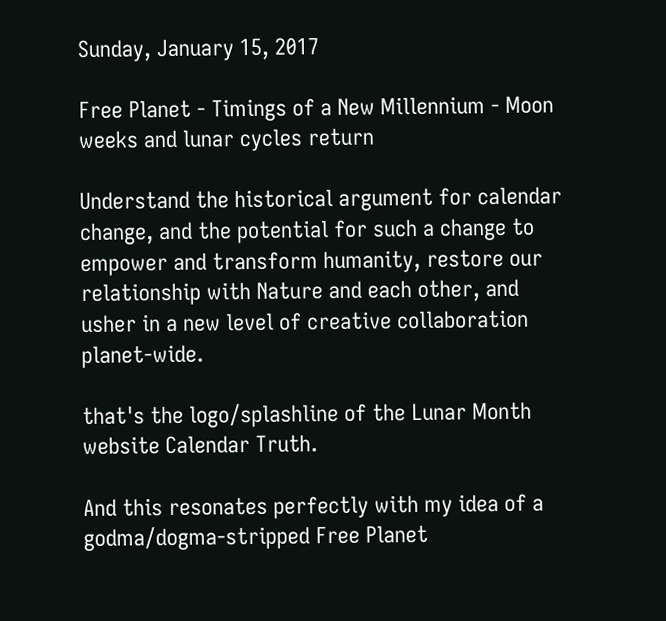Sunday, January 15, 2017

Free Planet - Timings of a New Millennium - Moon weeks and lunar cycles return

Understand the historical argument for calendar change, and the potential for such a change to empower and transform humanity, restore our relationship with Nature and each other, and usher in a new level of creative collaboration planet-wide.

that's the logo/splashline of the Lunar Month website Calendar Truth.

And this resonates perfectly with my idea of a godma/dogma-stripped Free Planet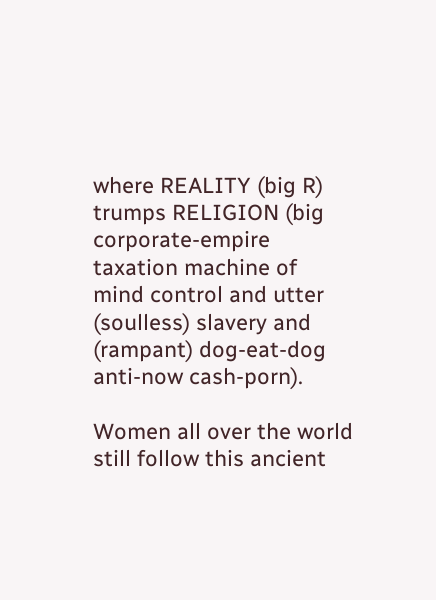where REALITY (big R) trumps RELIGION (big corporate-empire taxation machine of mind control and utter (soulless) slavery and (rampant) dog-eat-dog anti-now cash-porn).

Women all over the world still follow this ancient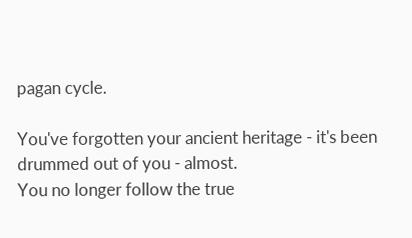pagan cycle.

You've forgotten your ancient heritage - it's been drummed out of you - almost.
You no longer follow the true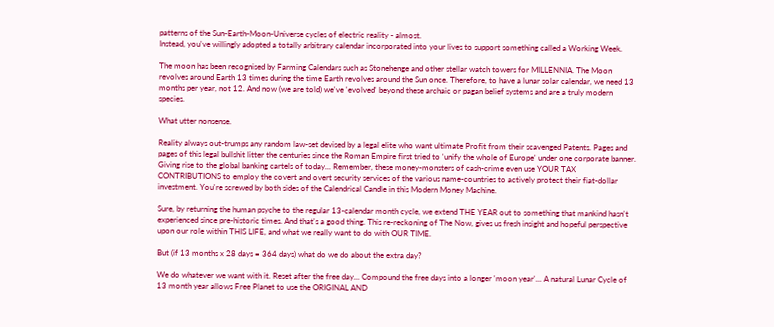patterns of the Sun-Earth-Moon-Universe cycles of electric reality - almost.
Instead, you've willingly adopted a totally arbitrary calendar incorporated into your lives to support something called a Working Week.

The moon has been recognised by Farming Calendars such as Stonehenge and other stellar watch towers for MILLENNIA. The Moon revolves around Earth 13 times during the time Earth revolves around the Sun once. Therefore, to have a lunar solar calendar, we need 13 months per year, not 12. And now (we are told) we've 'evolved' beyond these archaic or pagan belief systems and are a truly modern species.

What utter nonsense.

Reality always out-trumps any random law-set devised by a legal elite who want ultimate Profit from their scavenged Patents. Pages and pages of this legal bullshit litter the centuries since the Roman Empire first tried to 'unify the whole of Europe' under one corporate banner. Giving rise to the global banking cartels of today... Remember, these money-monsters of cash-crime even use YOUR TAX CONTRIBUTIONS to employ the covert and overt security services of the various name-countries to actively protect their fiat-dollar investment. You're screwed by both sides of the Calendrical Candle in this Modern Money Machine.

Sure, by returning the human psyche to the regular 13-calendar month cycle, we extend THE YEAR out to something that mankind hasn't experienced since pre-historic times. And that's a good thing. This re-reckoning of The Now, gives us fresh insight and hopeful perspective upon our role within THIS LIFE, and what we really want to do with OUR TIME.

But (if 13 months x 28 days = 364 days) what do we do about the extra day?

We do whatever we want with it. Reset after the free day... Compound the free days into a longer 'moon year'... A natural Lunar Cycle of 13 month year allows Free Planet to use the ORIGINAL AND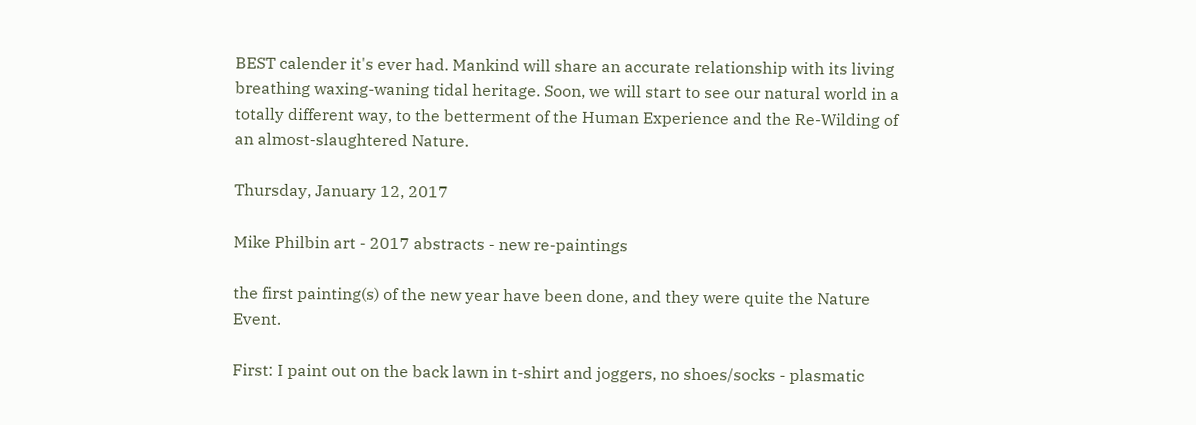BEST calender it's ever had. Mankind will share an accurate relationship with its living breathing waxing-waning tidal heritage. Soon, we will start to see our natural world in a totally different way, to the betterment of the Human Experience and the Re-Wilding of an almost-slaughtered Nature.

Thursday, January 12, 2017

Mike Philbin art - 2017 abstracts - new re-paintings

the first painting(s) of the new year have been done, and they were quite the Nature Event.

First: I paint out on the back lawn in t-shirt and joggers, no shoes/socks - plasmatic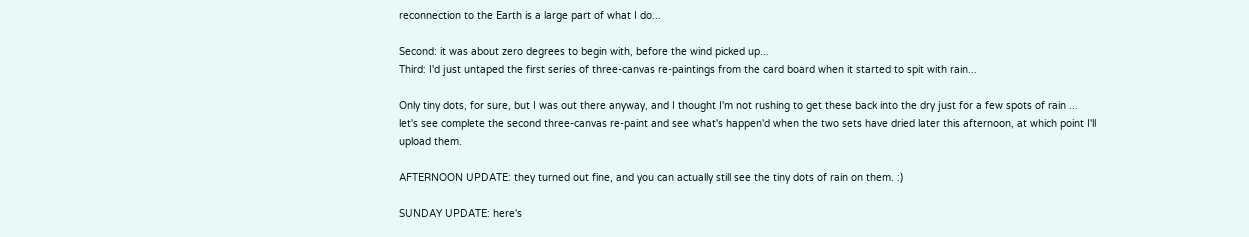reconnection to the Earth is a large part of what I do...

Second: it was about zero degrees to begin with, before the wind picked up...
Third: I'd just untaped the first series of three-canvas re-paintings from the card board when it started to spit with rain...

Only tiny dots, for sure, but I was out there anyway, and I thought I'm not rushing to get these back into the dry just for a few spots of rain ... let's see complete the second three-canvas re-paint and see what's happen'd when the two sets have dried later this afternoon, at which point I'll upload them.

AFTERNOON UPDATE: they turned out fine, and you can actually still see the tiny dots of rain on them. :)

SUNDAY UPDATE: here's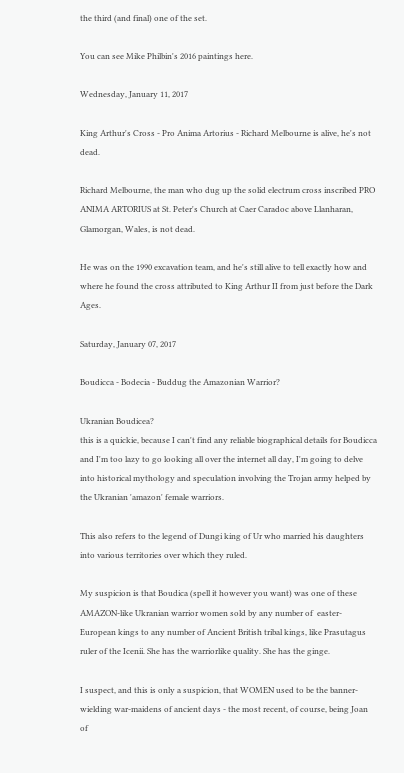the third (and final) one of the set.

You can see Mike Philbin's 2016 paintings here.

Wednesday, January 11, 2017

King Arthur's Cross - Pro Anima Artorius - Richard Melbourne is alive, he's not dead.

Richard Melbourne, the man who dug up the solid electrum cross inscribed PRO ANIMA ARTORIUS at St. Peter's Church at Caer Caradoc above Llanharan, Glamorgan, Wales, is not dead.

He was on the 1990 excavation team, and he's still alive to tell exactly how and where he found the cross attributed to King Arthur II from just before the Dark Ages.

Saturday, January 07, 2017

Boudicca - Bodecia - Buddug the Amazonian Warrior?

Ukranian Boudicea?
this is a quickie, because I can't find any reliable biographical details for Boudicca and I'm too lazy to go looking all over the internet all day, I'm going to delve into historical mythology and speculation involving the Trojan army helped by the Ukranian 'amazon' female warriors.

This also refers to the legend of Dungi king of Ur who married his daughters into various territories over which they ruled.

My suspicion is that Boudica (spell it however you want) was one of these AMAZON-like Ukranian warrior women sold by any number of  easter-European kings to any number of Ancient British tribal kings, like Prasutagus ruler of the Icenii. She has the warriorlike quality. She has the ginge.

I suspect, and this is only a suspicion, that WOMEN used to be the banner-wielding war-maidens of ancient days - the most recent, of course, being Joan of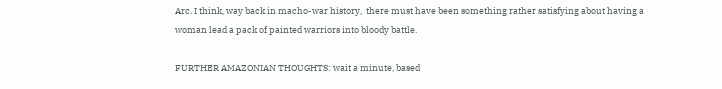Arc. I think, way back in macho-war history,  there must have been something rather satisfying about having a woman lead a pack of painted warriors into bloody battle.

FURTHER AMAZONIAN THOUGHTS: wait a minute, based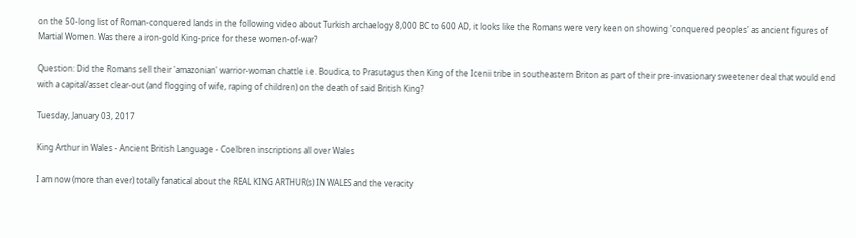on the 50-long list of Roman-conquered lands in the following video about Turkish archaelogy 8,000 BC to 600 AD, it looks like the Romans were very keen on showing 'conquered peoples' as ancient figures of Martial Women. Was there a iron-gold King-price for these women-of-war?

Question: Did the Romans sell their 'amazonian' warrior-woman chattle i.e. Boudica, to Prasutagus then King of the Icenii tribe in southeastern Briton as part of their pre-invasionary sweetener deal that would end with a capital/asset clear-out (and flogging of wife, raping of children) on the death of said British King?

Tuesday, January 03, 2017

King Arthur in Wales - Ancient British Language - Coelbren inscriptions all over Wales

I am now (more than ever) totally fanatical about the REAL KING ARTHUR(s) IN WALES and the veracity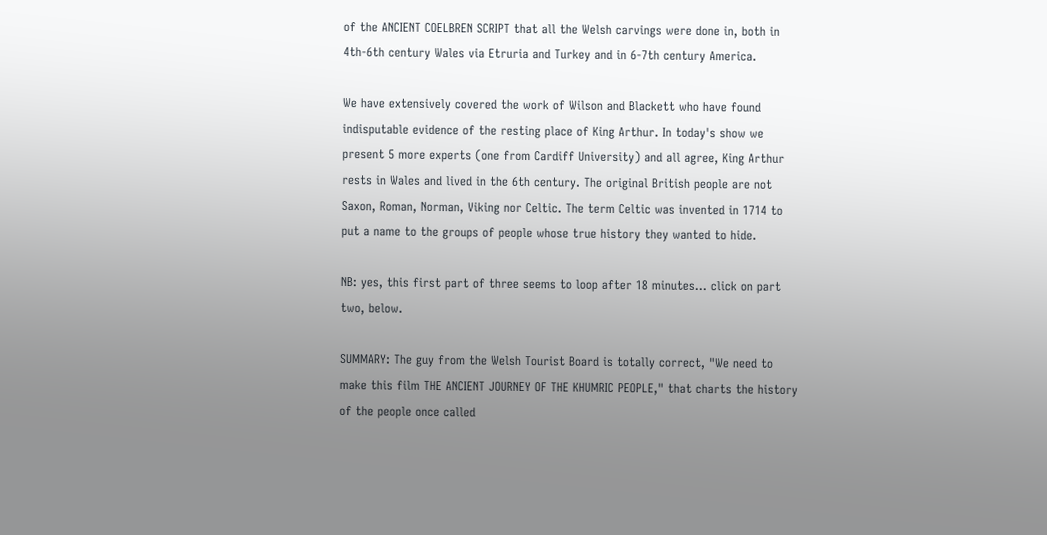of the ANCIENT COELBREN SCRIPT that all the Welsh carvings were done in, both in 4th-6th century Wales via Etruria and Turkey and in 6-7th century America.

We have extensively covered the work of Wilson and Blackett who have found indisputable evidence of the resting place of King Arthur. In today's show we present 5 more experts (one from Cardiff University) and all agree, King Arthur rests in Wales and lived in the 6th century. The original British people are not Saxon, Roman, Norman, Viking nor Celtic. The term Celtic was invented in 1714 to put a name to the groups of people whose true history they wanted to hide.

NB: yes, this first part of three seems to loop after 18 minutes... click on part two, below.

SUMMARY: The guy from the Welsh Tourist Board is totally correct, "We need to make this film THE ANCIENT JOURNEY OF THE KHUMRIC PEOPLE," that charts the history of the people once called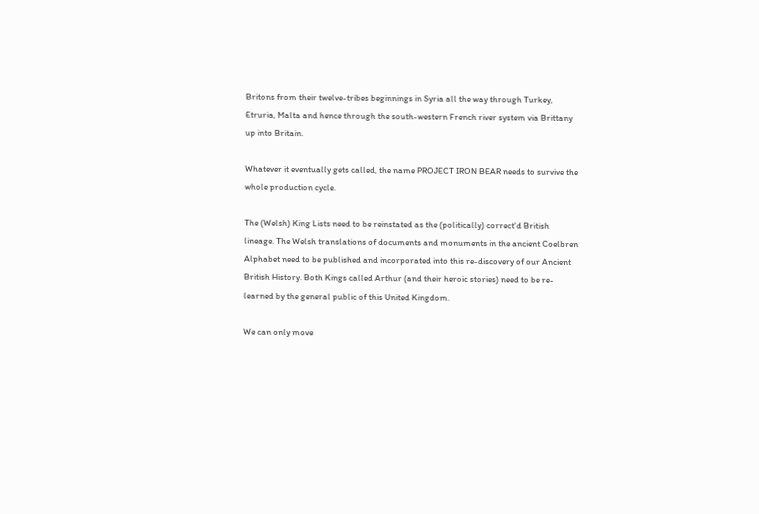Britons from their twelve-tribes beginnings in Syria all the way through Turkey, Etruria, Malta and hence through the south-western French river system via Brittany up into Britain.

Whatever it eventually gets called, the name PROJECT IRON BEAR needs to survive the whole production cycle.

The (Welsh) King Lists need to be reinstated as the (politically) correct'd British lineage. The Welsh translations of documents and monuments in the ancient Coelbren Alphabet need to be published and incorporated into this re-discovery of our Ancient British History. Both Kings called Arthur (and their heroic stories) need to be re-learned by the general public of this United Kingdom.

We can only move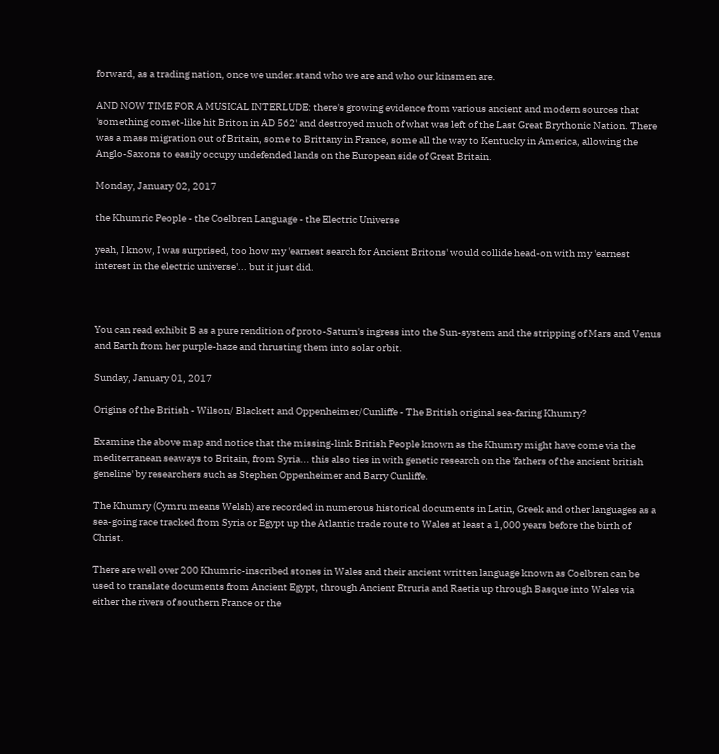forward, as a trading nation, once we under.stand who we are and who our kinsmen are.

AND NOW TIME FOR A MUSICAL INTERLUDE: there's growing evidence from various ancient and modern sources that 'something comet-like hit Briton in AD 562' and destroyed much of what was left of the Last Great Brythonic Nation. There was a mass migration out of Britain, some to Brittany in France, some all the way to Kentucky in America, allowing the Anglo-Saxons to easily occupy undefended lands on the European side of Great Britain.

Monday, January 02, 2017

the Khumric People - the Coelbren Language - the Electric Universe

yeah, I know, I was surprised, too how my 'earnest search for Ancient Britons' would collide head-on with my 'earnest interest in the electric universe'... but it just did.



You can read exhibit B as a pure rendition of proto-Saturn's ingress into the Sun-system and the stripping of Mars and Venus and Earth from her purple-haze and thrusting them into solar orbit.

Sunday, January 01, 2017

Origins of the British - Wilson/ Blackett and Oppenheimer/Cunliffe - The British original sea-faring Khumry?

Examine the above map and notice that the missing-link British People known as the Khumry might have come via the mediterranean seaways to Britain, from Syria... this also ties in with genetic research on the 'fathers of the ancient british geneline' by researchers such as Stephen Oppenheimer and Barry Cunliffe.

The Khumry (Cymru means Welsh) are recorded in numerous historical documents in Latin, Greek and other languages as a sea-going race tracked from Syria or Egypt up the Atlantic trade route to Wales at least a 1,000 years before the birth of Christ.

There are well over 200 Khumric-inscribed stones in Wales and their ancient written language known as Coelbren can be used to translate documents from Ancient Egypt, through Ancient Etruria and Raetia up through Basque into Wales via either the rivers of southern France or the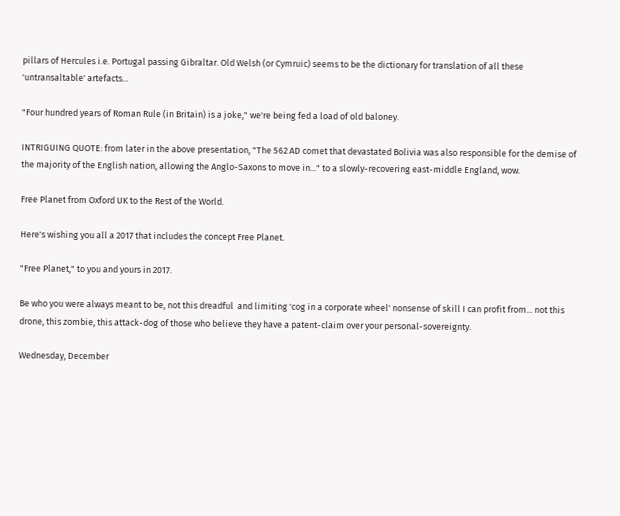pillars of Hercules i.e. Portugal passing Gibraltar. Old Welsh (or Cymruic) seems to be the dictionary for translation of all these 'untransaltable' artefacts...

"Four hundred years of Roman Rule (in Britain) is a joke," we're being fed a load of old baloney.

INTRIGUING QUOTE: from later in the above presentation, "The 562 AD comet that devastated Bolivia was also responsible for the demise of the majority of the English nation, allowing the Anglo-Saxons to move in..." to a slowly-recovering east-middle England, wow.

Free Planet from Oxford UK to the Rest of the World.

Here's wishing you all a 2017 that includes the concept Free Planet.

"Free Planet," to you and yours in 2017.

Be who you were always meant to be, not this dreadful  and limiting 'cog in a corporate wheel' nonsense of skill I can profit from... not this drone, this zombie, this attack-dog of those who believe they have a patent-claim over your personal-sovereignty.

Wednesday, December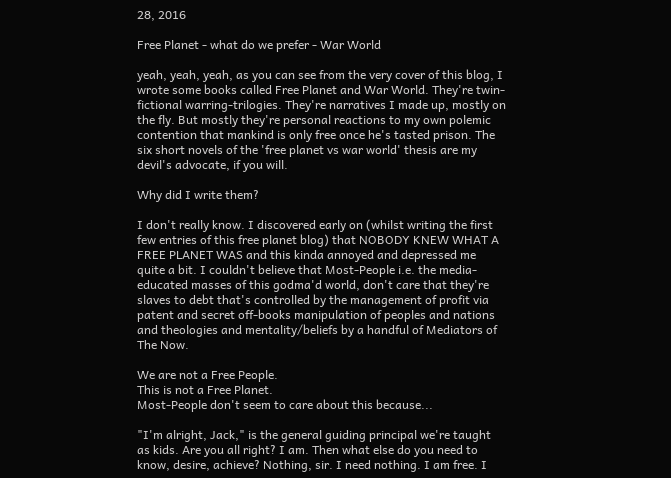28, 2016

Free Planet - what do we prefer - War World

yeah, yeah, yeah, as you can see from the very cover of this blog, I wrote some books called Free Planet and War World. They're twin-fictional warring-trilogies. They're narratives I made up, mostly on the fly. But mostly they're personal reactions to my own polemic contention that mankind is only free once he's tasted prison. The six short novels of the 'free planet vs war world' thesis are my devil's advocate, if you will.

Why did I write them?

I don't really know. I discovered early on (whilst writing the first few entries of this free planet blog) that NOBODY KNEW WHAT A FREE PLANET WAS and this kinda annoyed and depressed me quite a bit. I couldn't believe that Most-People i.e. the media-educated masses of this godma'd world, don't care that they're slaves to debt that's controlled by the management of profit via patent and secret off-books manipulation of peoples and nations and theologies and mentality/beliefs by a handful of Mediators of The Now.

We are not a Free People.
This is not a Free Planet.
Most-People don't seem to care about this because...

"I'm alright, Jack," is the general guiding principal we're taught as kids. Are you all right? I am. Then what else do you need to know, desire, achieve? Nothing, sir. I need nothing. I am free. I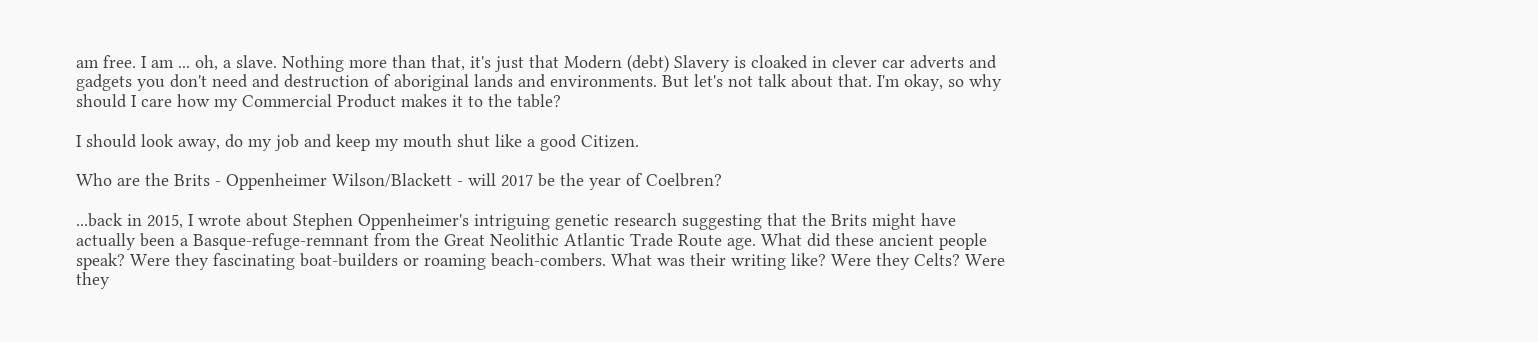am free. I am ... oh, a slave. Nothing more than that, it's just that Modern (debt) Slavery is cloaked in clever car adverts and gadgets you don't need and destruction of aboriginal lands and environments. But let's not talk about that. I'm okay, so why should I care how my Commercial Product makes it to the table?

I should look away, do my job and keep my mouth shut like a good Citizen.

Who are the Brits - Oppenheimer Wilson/Blackett - will 2017 be the year of Coelbren?

...back in 2015, I wrote about Stephen Oppenheimer's intriguing genetic research suggesting that the Brits might have actually been a Basque-refuge-remnant from the Great Neolithic Atlantic Trade Route age. What did these ancient people speak? Were they fascinating boat-builders or roaming beach-combers. What was their writing like? Were they Celts? Were they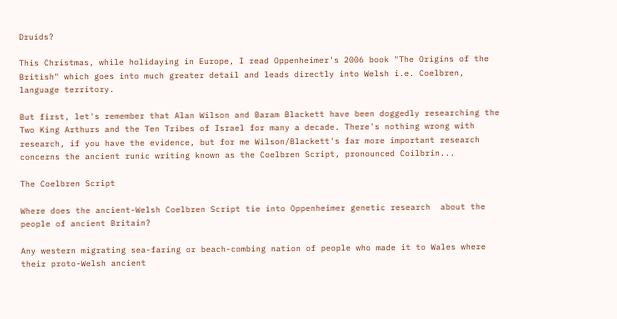Druids?

This Christmas, while holidaying in Europe, I read Oppenheimer's 2006 book "The Origins of the British" which goes into much greater detail and leads directly into Welsh i.e. Coelbren, language territory.

But first, let's remember that Alan Wilson and Baram Blackett have been doggedly researching the Two King Arthurs and the Ten Tribes of Israel for many a decade. There's nothing wrong with research, if you have the evidence, but for me Wilson/Blackett's far more important research concerns the ancient runic writing known as the Coelbren Script, pronounced Coilbrin...

The Coelbren Script

Where does the ancient-Welsh Coelbren Script tie into Oppenheimer genetic research  about the people of ancient Britain?

Any western migrating sea-faring or beach-combing nation of people who made it to Wales where their proto-Welsh ancient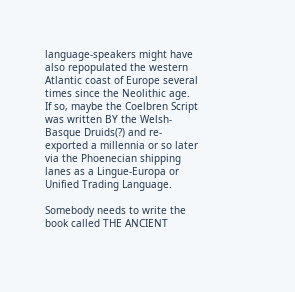language-speakers might have also repopulated the western Atlantic coast of Europe several times since the Neolithic age. If so, maybe the Coelbren Script was written BY the Welsh-Basque Druids(?) and re-exported a millennia or so later via the Phoenecian shipping lanes as a Lingue-Europa or Unified Trading Language.

Somebody needs to write the book called THE ANCIENT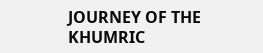JOURNEY OF THE KHUMRIC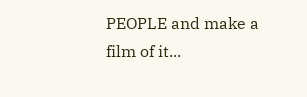PEOPLE and make a film of it...